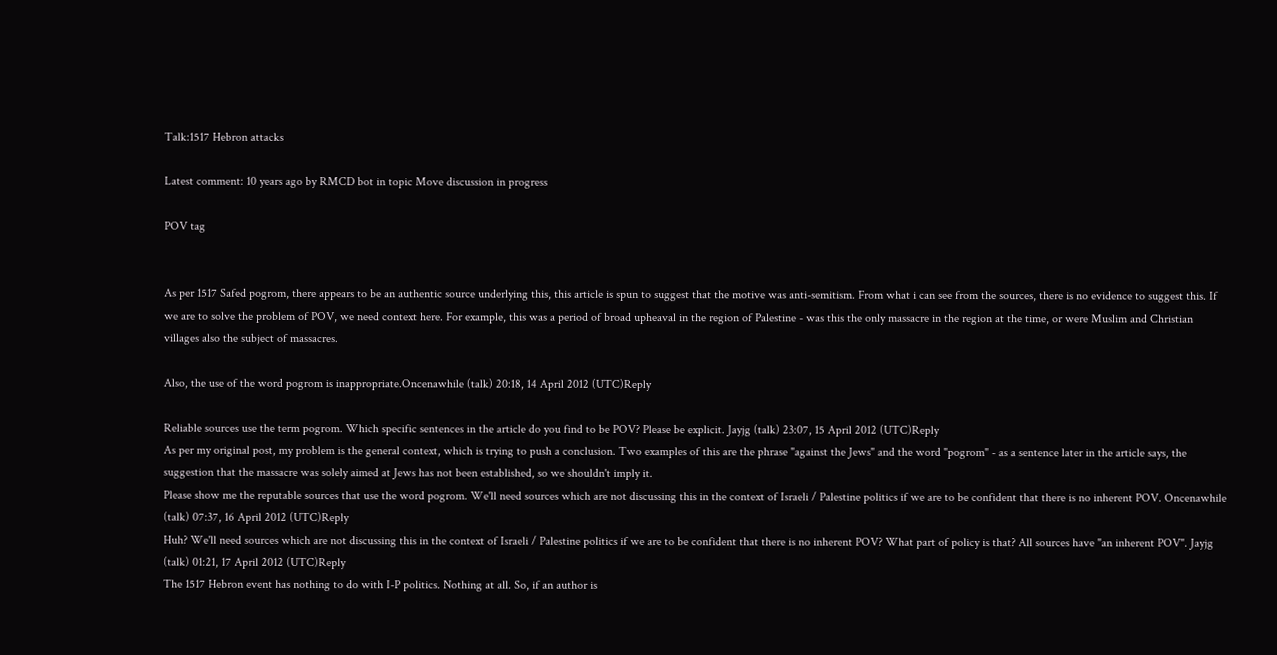Talk:1517 Hebron attacks

Latest comment: 10 years ago by RMCD bot in topic Move discussion in progress

POV tag


As per 1517 Safed pogrom, there appears to be an authentic source underlying this, this article is spun to suggest that the motive was anti-semitism. From what i can see from the sources, there is no evidence to suggest this. If we are to solve the problem of POV, we need context here. For example, this was a period of broad upheaval in the region of Palestine - was this the only massacre in the region at the time, or were Muslim and Christian villages also the subject of massacres.

Also, the use of the word pogrom is inappropriate.Oncenawhile (talk) 20:18, 14 April 2012 (UTC)Reply

Reliable sources use the term pogrom. Which specific sentences in the article do you find to be POV? Please be explicit. Jayjg (talk) 23:07, 15 April 2012 (UTC)Reply
As per my original post, my problem is the general context, which is trying to push a conclusion. Two examples of this are the phrase "against the Jews" and the word "pogrom" - as a sentence later in the article says, the suggestion that the massacre was solely aimed at Jews has not been established, so we shouldn't imply it.
Please show me the reputable sources that use the word pogrom. We'll need sources which are not discussing this in the context of Israeli / Palestine politics if we are to be confident that there is no inherent POV. Oncenawhile (talk) 07:37, 16 April 2012 (UTC)Reply
Huh? We'll need sources which are not discussing this in the context of Israeli / Palestine politics if we are to be confident that there is no inherent POV? What part of policy is that? All sources have "an inherent POV". Jayjg (talk) 01:21, 17 April 2012 (UTC)Reply
The 1517 Hebron event has nothing to do with I-P politics. Nothing at all. So, if an author is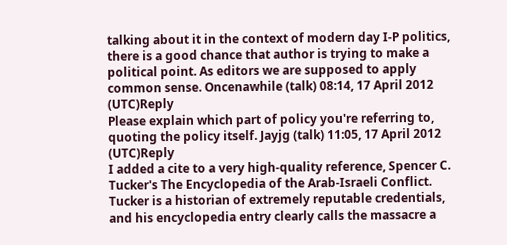talking about it in the context of modern day I-P politics, there is a good chance that author is trying to make a political point. As editors we are supposed to apply common sense. Oncenawhile (talk) 08:14, 17 April 2012 (UTC)Reply
Please explain which part of policy you're referring to, quoting the policy itself. Jayjg (talk) 11:05, 17 April 2012 (UTC)Reply
I added a cite to a very high-quality reference, Spencer C. Tucker's The Encyclopedia of the Arab-Israeli Conflict. Tucker is a historian of extremely reputable credentials, and his encyclopedia entry clearly calls the massacre a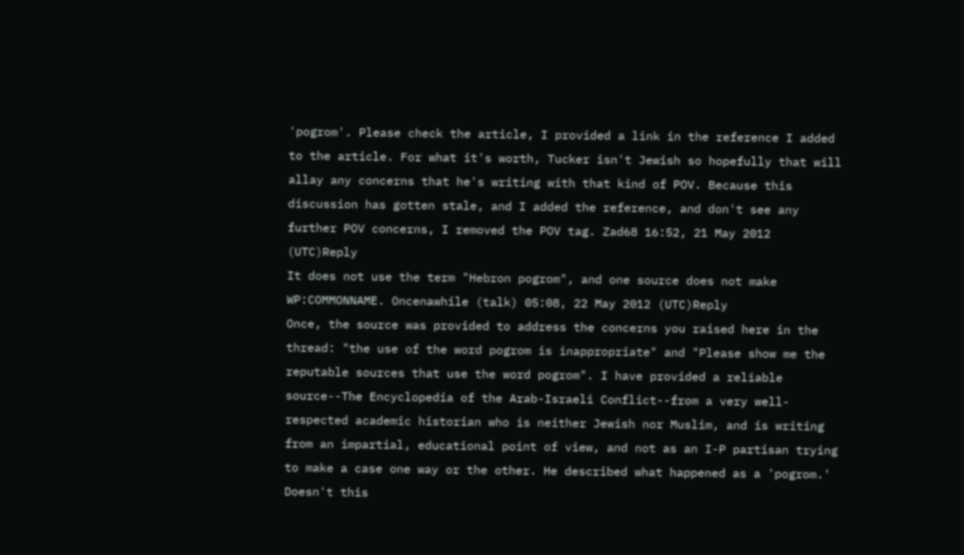'pogrom'. Please check the article, I provided a link in the reference I added to the article. For what it's worth, Tucker isn't Jewish so hopefully that will allay any concerns that he's writing with that kind of POV. Because this discussion has gotten stale, and I added the reference, and don't see any further POV concerns, I removed the POV tag. Zad68 16:52, 21 May 2012 (UTC)Reply
It does not use the term "Hebron pogrom", and one source does not make WP:COMMONNAME. Oncenawhile (talk) 05:08, 22 May 2012 (UTC)Reply
Once, the source was provided to address the concerns you raised here in the thread: "the use of the word pogrom is inappropriate" and "Please show me the reputable sources that use the word pogrom". I have provided a reliable source--The Encyclopedia of the Arab-Israeli Conflict--from a very well-respected academic historian who is neither Jewish nor Muslim, and is writing from an impartial, educational point of view, and not as an I-P partisan trying to make a case one way or the other. He described what happened as a 'pogrom.' Doesn't this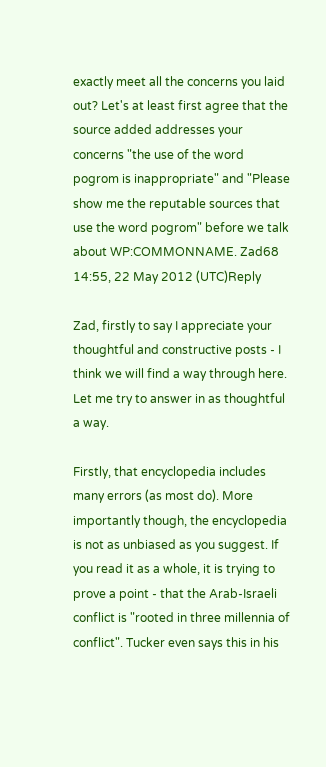exactly meet all the concerns you laid out? Let's at least first agree that the source added addresses your concerns "the use of the word pogrom is inappropriate" and "Please show me the reputable sources that use the word pogrom" before we talk about WP:COMMONNAME. Zad68 14:55, 22 May 2012 (UTC)Reply

Zad, firstly to say I appreciate your thoughtful and constructive posts - I think we will find a way through here. Let me try to answer in as thoughtful a way.

Firstly, that encyclopedia includes many errors (as most do). More importantly though, the encyclopedia is not as unbiased as you suggest. If you read it as a whole, it is trying to prove a point - that the Arab-Israeli conflict is "rooted in three millennia of conflict". Tucker even says this in his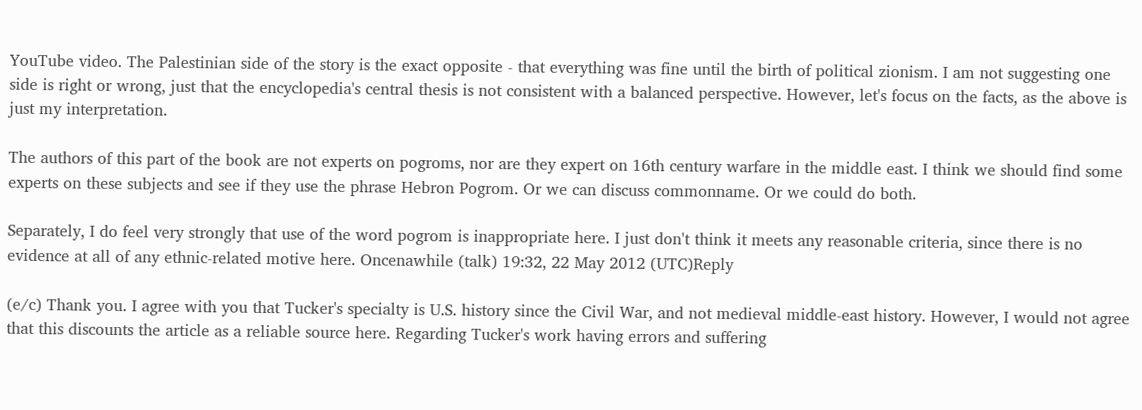YouTube video. The Palestinian side of the story is the exact opposite - that everything was fine until the birth of political zionism. I am not suggesting one side is right or wrong, just that the encyclopedia's central thesis is not consistent with a balanced perspective. However, let's focus on the facts, as the above is just my interpretation.

The authors of this part of the book are not experts on pogroms, nor are they expert on 16th century warfare in the middle east. I think we should find some experts on these subjects and see if they use the phrase Hebron Pogrom. Or we can discuss commonname. Or we could do both.

Separately, I do feel very strongly that use of the word pogrom is inappropriate here. I just don't think it meets any reasonable criteria, since there is no evidence at all of any ethnic-related motive here. Oncenawhile (talk) 19:32, 22 May 2012 (UTC)Reply

(e/c) Thank you. I agree with you that Tucker's specialty is U.S. history since the Civil War, and not medieval middle-east history. However, I would not agree that this discounts the article as a reliable source here. Regarding Tucker's work having errors and suffering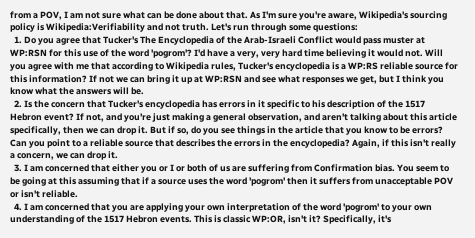from a POV, I am not sure what can be done about that. As I'm sure you're aware, Wikipedia's sourcing policy is Wikipedia:Verifiability and not truth. Let's run through some questions:
  1. Do you agree that Tucker's The Encyclopedia of the Arab-Israeli Conflict would pass muster at WP:RSN for this use of the word 'pogrom'? I'd have a very, very hard time believing it would not. Will you agree with me that according to Wikipedia rules, Tucker's encyclopedia is a WP:RS reliable source for this information? If not we can bring it up at WP:RSN and see what responses we get, but I think you know what the answers will be.
  2. Is the concern that Tucker's encyclopedia has errors in it specific to his description of the 1517 Hebron event? If not, and you're just making a general observation, and aren't talking about this article specifically, then we can drop it. But if so, do you see things in the article that you know to be errors? Can you point to a reliable source that describes the errors in the encyclopedia? Again, if this isn't really a concern, we can drop it.
  3. I am concerned that either you or I or both of us are suffering from Confirmation bias. You seem to be going at this assuming that if a source uses the word 'pogrom' then it suffers from unacceptable POV or isn't reliable.
  4. I am concerned that you are applying your own interpretation of the word 'pogrom' to your own understanding of the 1517 Hebron events. This is classic WP:OR, isn't it? Specifically, it's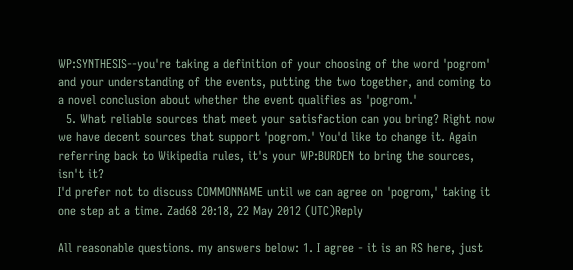WP:SYNTHESIS--you're taking a definition of your choosing of the word 'pogrom' and your understanding of the events, putting the two together, and coming to a novel conclusion about whether the event qualifies as 'pogrom.'
  5. What reliable sources that meet your satisfaction can you bring? Right now we have decent sources that support 'pogrom.' You'd like to change it. Again referring back to Wikipedia rules, it's your WP:BURDEN to bring the sources, isn't it?
I'd prefer not to discuss COMMONNAME until we can agree on 'pogrom,' taking it one step at a time. Zad68 20:18, 22 May 2012 (UTC)Reply

All reasonable questions. my answers below: 1. I agree - it is an RS here, just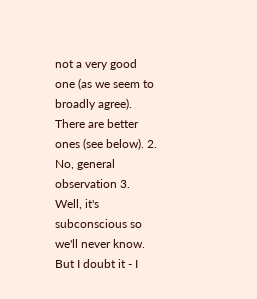not a very good one (as we seem to broadly agree). There are better ones (see below). 2. No, general observation 3. Well, it's subconscious so we'll never know. But I doubt it - I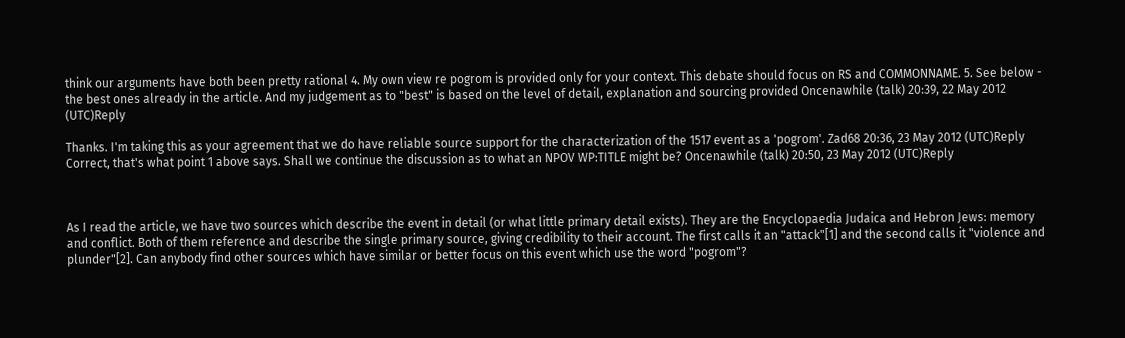think our arguments have both been pretty rational 4. My own view re pogrom is provided only for your context. This debate should focus on RS and COMMONNAME. 5. See below - the best ones already in the article. And my judgement as to "best" is based on the level of detail, explanation and sourcing provided Oncenawhile (talk) 20:39, 22 May 2012 (UTC)Reply

Thanks. I'm taking this as your agreement that we do have reliable source support for the characterization of the 1517 event as a 'pogrom'. Zad68 20:36, 23 May 2012 (UTC)Reply
Correct, that's what point 1 above says. Shall we continue the discussion as to what an NPOV WP:TITLE might be? Oncenawhile (talk) 20:50, 23 May 2012 (UTC)Reply



As I read the article, we have two sources which describe the event in detail (or what little primary detail exists). They are the Encyclopaedia Judaica and Hebron Jews: memory and conflict. Both of them reference and describe the single primary source, giving credibility to their account. The first calls it an "attack"[1] and the second calls it "violence and plunder"[2]. Can anybody find other sources which have similar or better focus on this event which use the word "pogrom"?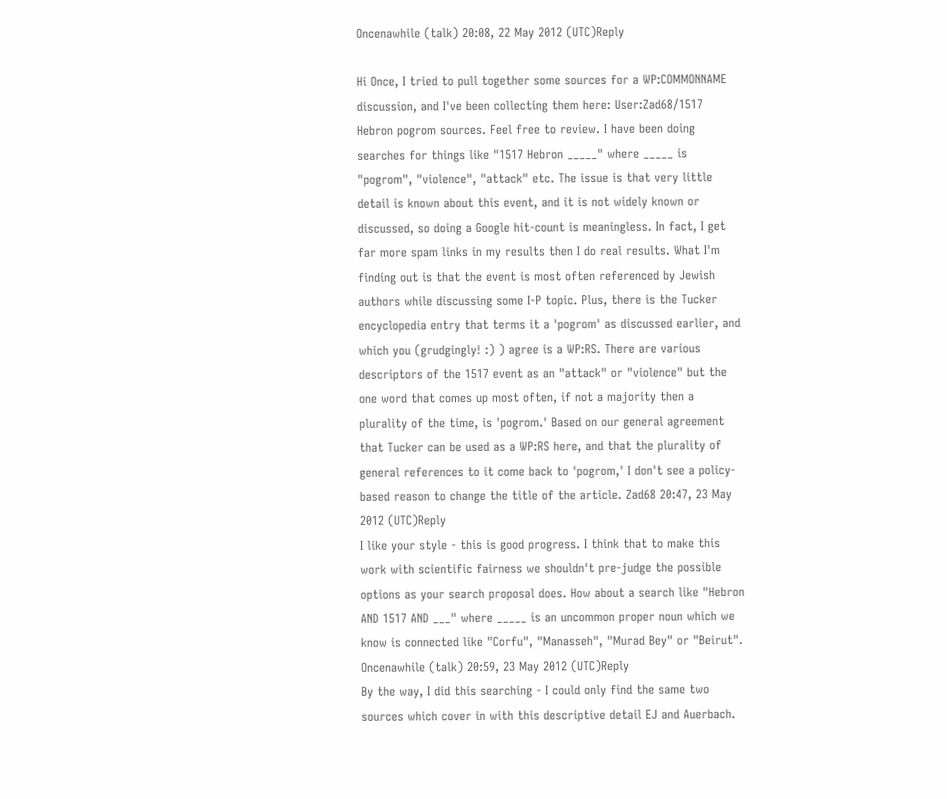Oncenawhile (talk) 20:08, 22 May 2012 (UTC)Reply

Hi Once, I tried to pull together some sources for a WP:COMMONNAME discussion, and I've been collecting them here: User:Zad68/1517 Hebron pogrom sources. Feel free to review. I have been doing searches for things like "1517 Hebron _____" where _____ is "pogrom", "violence", "attack" etc. The issue is that very little detail is known about this event, and it is not widely known or discussed, so doing a Google hit-count is meaningless. In fact, I get far more spam links in my results then I do real results. What I'm finding out is that the event is most often referenced by Jewish authors while discussing some I-P topic. Plus, there is the Tucker encyclopedia entry that terms it a 'pogrom' as discussed earlier, and which you (grudgingly! :) ) agree is a WP:RS. There are various descriptors of the 1517 event as an "attack" or "violence" but the one word that comes up most often, if not a majority then a plurality of the time, is 'pogrom.' Based on our general agreement that Tucker can be used as a WP:RS here, and that the plurality of general references to it come back to 'pogrom,' I don't see a policy-based reason to change the title of the article. Zad68 20:47, 23 May 2012 (UTC)Reply
I like your style - this is good progress. I think that to make this work with scientific fairness we shouldn't pre-judge the possible options as your search proposal does. How about a search like "Hebron AND 1517 AND ___" where _____ is an uncommon proper noun which we know is connected like "Corfu", "Manasseh", "Murad Bey" or "Beirut". Oncenawhile (talk) 20:59, 23 May 2012 (UTC)Reply
By the way, I did this searching - I could only find the same two sources which cover in with this descriptive detail EJ and Auerbach.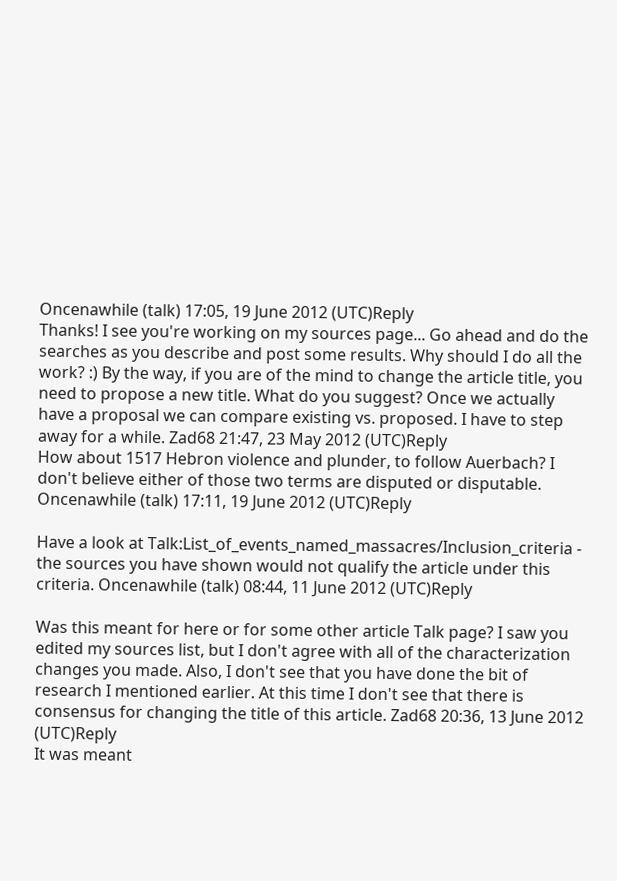Oncenawhile (talk) 17:05, 19 June 2012 (UTC)Reply
Thanks! I see you're working on my sources page... Go ahead and do the searches as you describe and post some results. Why should I do all the work? :) By the way, if you are of the mind to change the article title, you need to propose a new title. What do you suggest? Once we actually have a proposal we can compare existing vs. proposed. I have to step away for a while. Zad68 21:47, 23 May 2012 (UTC)Reply
How about 1517 Hebron violence and plunder, to follow Auerbach? I don't believe either of those two terms are disputed or disputable. Oncenawhile (talk) 17:11, 19 June 2012 (UTC)Reply

Have a look at Talk:List_of_events_named_massacres/Inclusion_criteria - the sources you have shown would not qualify the article under this criteria. Oncenawhile (talk) 08:44, 11 June 2012 (UTC)Reply

Was this meant for here or for some other article Talk page? I saw you edited my sources list, but I don't agree with all of the characterization changes you made. Also, I don't see that you have done the bit of research I mentioned earlier. At this time I don't see that there is consensus for changing the title of this article. Zad68 20:36, 13 June 2012 (UTC)Reply
It was meant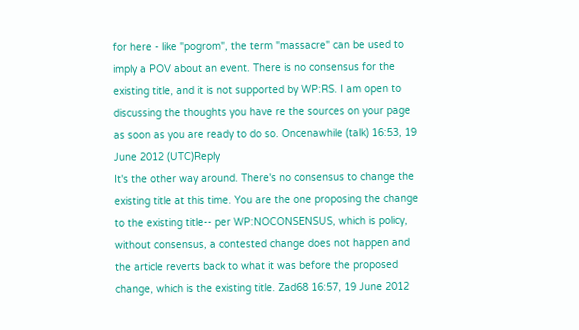for here - like "pogrom", the term "massacre" can be used to imply a POV about an event. There is no consensus for the existing title, and it is not supported by WP:RS. I am open to discussing the thoughts you have re the sources on your page as soon as you are ready to do so. Oncenawhile (talk) 16:53, 19 June 2012 (UTC)Reply
It's the other way around. There's no consensus to change the existing title at this time. You are the one proposing the change to the existing title-- per WP:NOCONSENSUS, which is policy, without consensus, a contested change does not happen and the article reverts back to what it was before the proposed change, which is the existing title. Zad68 16:57, 19 June 2012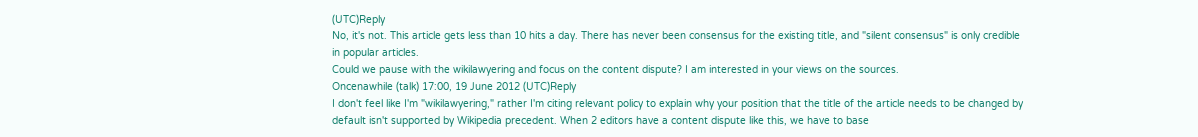(UTC)Reply
No, it's not. This article gets less than 10 hits a day. There has never been consensus for the existing title, and "silent consensus" is only credible in popular articles.
Could we pause with the wikilawyering and focus on the content dispute? I am interested in your views on the sources.
Oncenawhile (talk) 17:00, 19 June 2012 (UTC)Reply
I don't feel like I'm "wikilawyering," rather I'm citing relevant policy to explain why your position that the title of the article needs to be changed by default isn't supported by Wikipedia precedent. When 2 editors have a content dispute like this, we have to base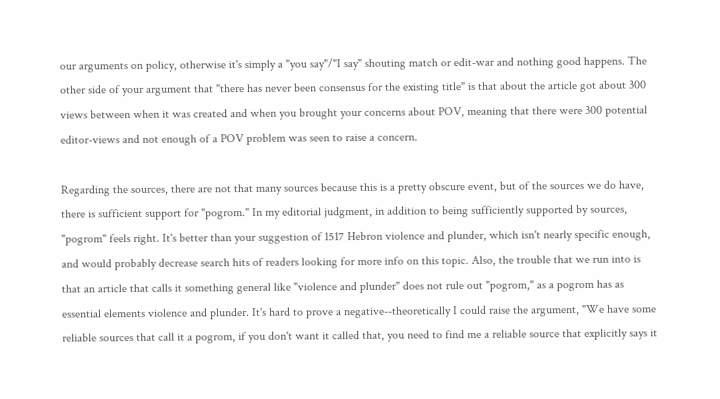our arguments on policy, otherwise it's simply a "you say"/"I say" shouting match or edit-war and nothing good happens. The other side of your argument that "there has never been consensus for the existing title" is that about the article got about 300 views between when it was created and when you brought your concerns about POV, meaning that there were 300 potential editor-views and not enough of a POV problem was seen to raise a concern.

Regarding the sources, there are not that many sources because this is a pretty obscure event, but of the sources we do have, there is sufficient support for "pogrom." In my editorial judgment, in addition to being sufficiently supported by sources, "pogrom" feels right. It's better than your suggestion of 1517 Hebron violence and plunder, which isn't nearly specific enough, and would probably decrease search hits of readers looking for more info on this topic. Also, the trouble that we run into is that an article that calls it something general like "violence and plunder" does not rule out "pogrom," as a pogrom has as essential elements violence and plunder. It's hard to prove a negative--theoretically I could raise the argument, "We have some reliable sources that call it a pogrom, if you don't want it called that, you need to find me a reliable source that explicitly says it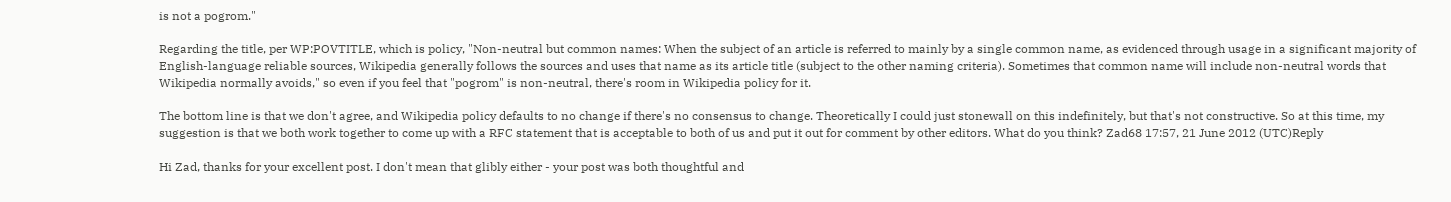is not a pogrom."

Regarding the title, per WP:POVTITLE, which is policy, "Non-neutral but common names: When the subject of an article is referred to mainly by a single common name, as evidenced through usage in a significant majority of English-language reliable sources, Wikipedia generally follows the sources and uses that name as its article title (subject to the other naming criteria). Sometimes that common name will include non-neutral words that Wikipedia normally avoids," so even if you feel that "pogrom" is non-neutral, there's room in Wikipedia policy for it.

The bottom line is that we don't agree, and Wikipedia policy defaults to no change if there's no consensus to change. Theoretically I could just stonewall on this indefinitely, but that's not constructive. So at this time, my suggestion is that we both work together to come up with a RFC statement that is acceptable to both of us and put it out for comment by other editors. What do you think? Zad68 17:57, 21 June 2012 (UTC)Reply

Hi Zad, thanks for your excellent post. I don't mean that glibly either - your post was both thoughtful and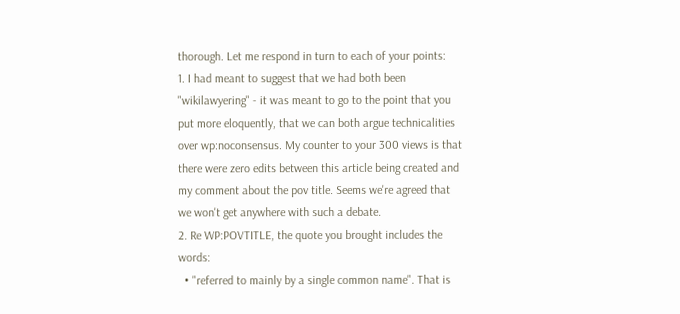thorough. Let me respond in turn to each of your points:
1. I had meant to suggest that we had both been "wikilawyering" - it was meant to go to the point that you put more eloquently, that we can both argue technicalities over wp:noconsensus. My counter to your 300 views is that there were zero edits between this article being created and my comment about the pov title. Seems we're agreed that we won't get anywhere with such a debate.
2. Re WP:POVTITLE, the quote you brought includes the words:
  • "referred to mainly by a single common name". That is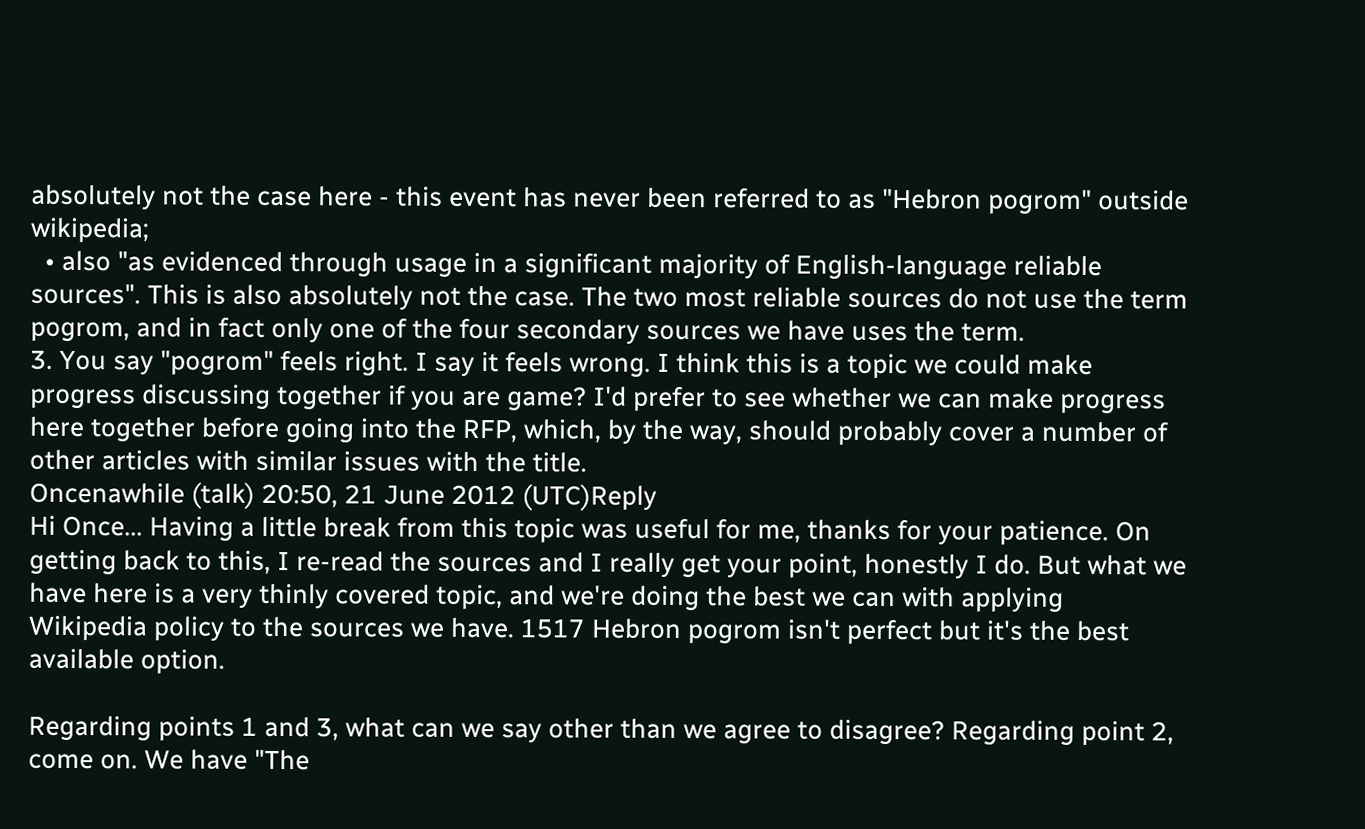absolutely not the case here - this event has never been referred to as "Hebron pogrom" outside wikipedia;
  • also "as evidenced through usage in a significant majority of English-language reliable sources". This is also absolutely not the case. The two most reliable sources do not use the term pogrom, and in fact only one of the four secondary sources we have uses the term.
3. You say "pogrom" feels right. I say it feels wrong. I think this is a topic we could make progress discussing together if you are game? I'd prefer to see whether we can make progress here together before going into the RFP, which, by the way, should probably cover a number of other articles with similar issues with the title.
Oncenawhile (talk) 20:50, 21 June 2012 (UTC)Reply
Hi Once... Having a little break from this topic was useful for me, thanks for your patience. On getting back to this, I re-read the sources and I really get your point, honestly I do. But what we have here is a very thinly covered topic, and we're doing the best we can with applying Wikipedia policy to the sources we have. 1517 Hebron pogrom isn't perfect but it's the best available option.

Regarding points 1 and 3, what can we say other than we agree to disagree? Regarding point 2, come on. We have "The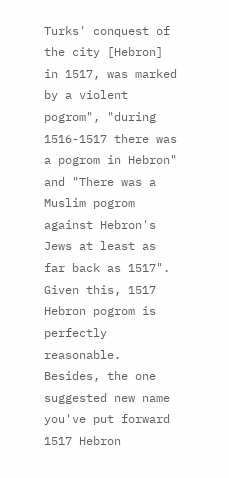Turks' conquest of the city [Hebron] in 1517, was marked by a violent pogrom", "during 1516-1517 there was a pogrom in Hebron" and "There was a Muslim pogrom against Hebron's Jews at least as far back as 1517". Given this, 1517 Hebron pogrom is perfectly reasonable. Besides, the one suggested new name you've put forward 1517 Hebron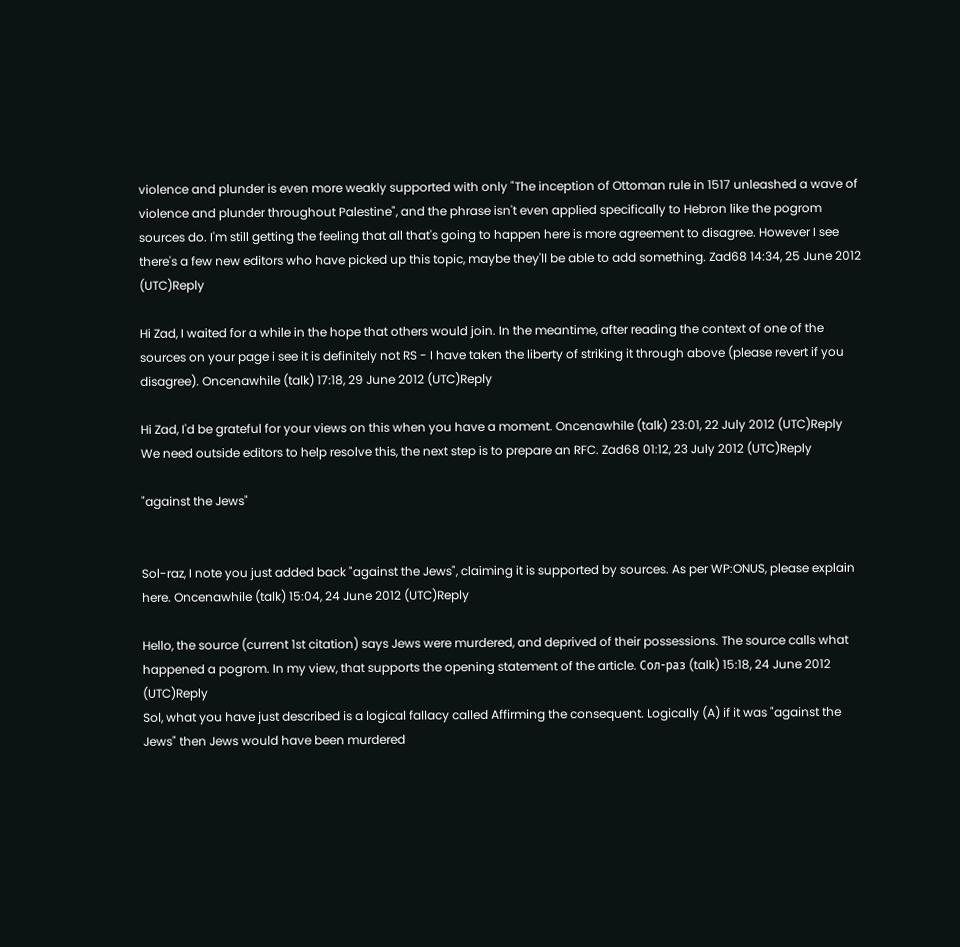violence and plunder is even more weakly supported with only "The inception of Ottoman rule in 1517 unleashed a wave of violence and plunder throughout Palestine", and the phrase isn't even applied specifically to Hebron like the pogrom sources do. I'm still getting the feeling that all that's going to happen here is more agreement to disagree. However I see there's a few new editors who have picked up this topic, maybe they'll be able to add something. Zad68 14:34, 25 June 2012 (UTC)Reply

Hi Zad, I waited for a while in the hope that others would join. In the meantime, after reading the context of one of the sources on your page i see it is definitely not RS - I have taken the liberty of striking it through above (please revert if you disagree). Oncenawhile (talk) 17:18, 29 June 2012 (UTC)Reply

Hi Zad, I'd be grateful for your views on this when you have a moment. Oncenawhile (talk) 23:01, 22 July 2012 (UTC)Reply
We need outside editors to help resolve this, the next step is to prepare an RFC. Zad68 01:12, 23 July 2012 (UTC)Reply

"against the Jews"


Sol-raz, I note you just added back "against the Jews", claiming it is supported by sources. As per WP:ONUS, please explain here. Oncenawhile (talk) 15:04, 24 June 2012 (UTC)Reply

Hello, the source (current 1st citation) says Jews were murdered, and deprived of their possessions. The source calls what happened a pogrom. In my view, that supports the opening statement of the article. Сол-раз (talk) 15:18, 24 June 2012 (UTC)Reply
Sol, what you have just described is a logical fallacy called Affirming the consequent. Logically (A) if it was "against the Jews" then Jews would have been murdered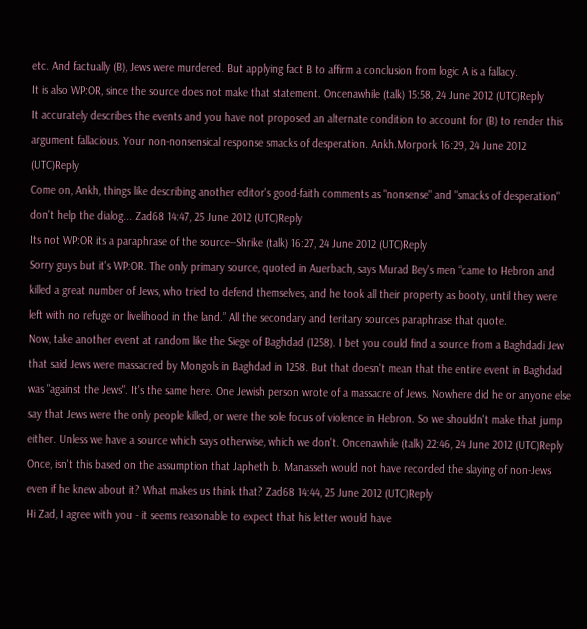etc. And factually (B), Jews were murdered. But applying fact B to affirm a conclusion from logic A is a fallacy.
It is also WP:OR, since the source does not make that statement. Oncenawhile (talk) 15:58, 24 June 2012 (UTC)Reply
It accurately describes the events and you have not proposed an alternate condition to account for (B) to render this argument fallacious. Your non-nonsensical response smacks of desperation. Ankh.Morpork 16:29, 24 June 2012 (UTC)Reply
Come on, Ankh, things like describing another editor's good-faith comments as "nonsense" and "smacks of desperation" don't help the dialog... Zad68 14:47, 25 June 2012 (UTC)Reply
Its not WP:OR its a paraphrase of the source--Shrike (talk) 16:27, 24 June 2012 (UTC)Reply
Sorry guys but it's WP:OR. The only primary source, quoted in Auerbach, says Murad Bey's men “came to Hebron and killed a great number of Jews, who tried to defend themselves, and he took all their property as booty, until they were left with no refuge or livelihood in the land.” All the secondary and teritary sources paraphrase that quote.
Now, take another event at random like the Siege of Baghdad (1258). I bet you could find a source from a Baghdadi Jew that said Jews were massacred by Mongols in Baghdad in 1258. But that doesn't mean that the entire event in Baghdad was "against the Jews". It's the same here. One Jewish person wrote of a massacre of Jews. Nowhere did he or anyone else say that Jews were the only people killed, or were the sole focus of violence in Hebron. So we shouldn't make that jump either. Unless we have a source which says otherwise, which we don't. Oncenawhile (talk) 22:46, 24 June 2012 (UTC)Reply
Once, isn't this based on the assumption that Japheth b. Manasseh would not have recorded the slaying of non-Jews even if he knew about it? What makes us think that? Zad68 14:44, 25 June 2012 (UTC)Reply
Hi Zad, I agree with you - it seems reasonable to expect that his letter would have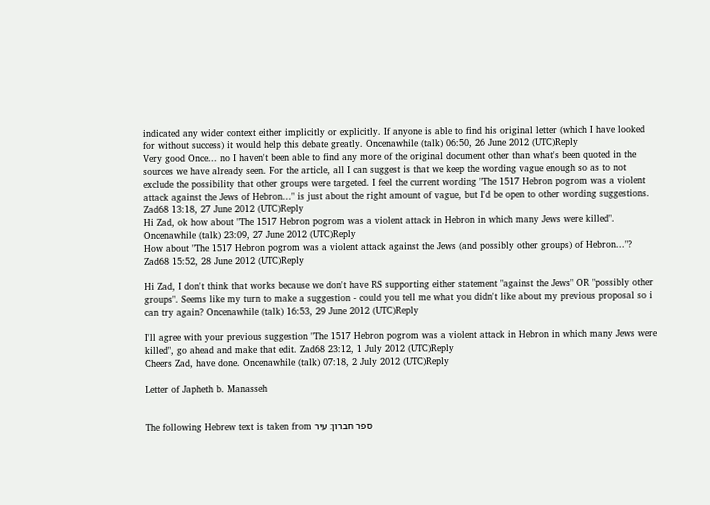indicated any wider context either implicitly or explicitly. If anyone is able to find his original letter (which I have looked for without success) it would help this debate greatly. Oncenawhile (talk) 06:50, 26 June 2012 (UTC)Reply
Very good Once... no I haven't been able to find any more of the original document other than what's been quoted in the sources we have already seen. For the article, all I can suggest is that we keep the wording vague enough so as to not exclude the possibility that other groups were targeted. I feel the current wording "The 1517 Hebron pogrom was a violent attack against the Jews of Hebron..." is just about the right amount of vague, but I'd be open to other wording suggestions. Zad68 13:18, 27 June 2012 (UTC)Reply
Hi Zad, ok how about "The 1517 Hebron pogrom was a violent attack in Hebron in which many Jews were killed". Oncenawhile (talk) 23:09, 27 June 2012 (UTC)Reply
How about "The 1517 Hebron pogrom was a violent attack against the Jews (and possibly other groups) of Hebron..."? Zad68 15:52, 28 June 2012 (UTC)Reply

Hi Zad, I don't think that works because we don't have RS supporting either statement "against the Jews" OR "possibly other groups". Seems like my turn to make a suggestion - could you tell me what you didn't like about my previous proposal so i can try again? Oncenawhile (talk) 16:53, 29 June 2012 (UTC)Reply

I'll agree with your previous suggestion "The 1517 Hebron pogrom was a violent attack in Hebron in which many Jews were killed", go ahead and make that edit. Zad68 23:12, 1 July 2012 (UTC)Reply
Cheers Zad, have done. Oncenawhile (talk) 07:18, 2 July 2012 (UTC)Reply

Letter of Japheth b. Manasseh


The following Hebrew text is taken from ספר חברון: עיר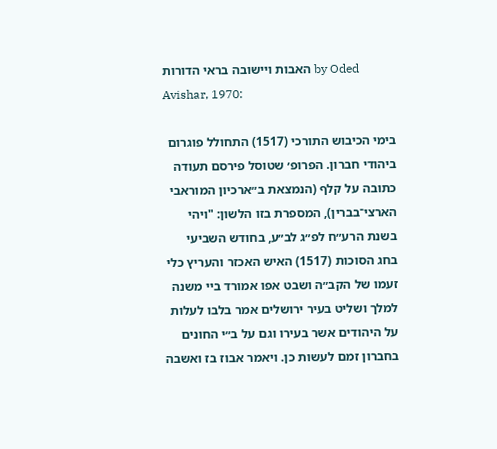האבות ויישובה בראי הדורות by Oded Avishar, 1970:

בימי הכיבוש התורכי (1517) התחולל פוגרום ביהודי חברון. הפרופ׳ שטוסל פירסם תעודה כתובה על קלף (הנמצאת ב״ארכיון המוראבי הארצי־בברין), המספרת בזו הלשון: "ויהי בשנת הרע״ח לפ״ג לב״ע, בחודש השביעי בחג הסוכות (1517) האיש האכזר והעריץ כלי זעמו של הקב״ה ושבט אפו אמורד ביי משנה למלך ושליט בעיר ירושלים אמר בלבו לעלות על היהודים אשר בעירו וגם על ב״י החונים בחברון זמם לעשות כן. ויאמר אבוז בז ואשבה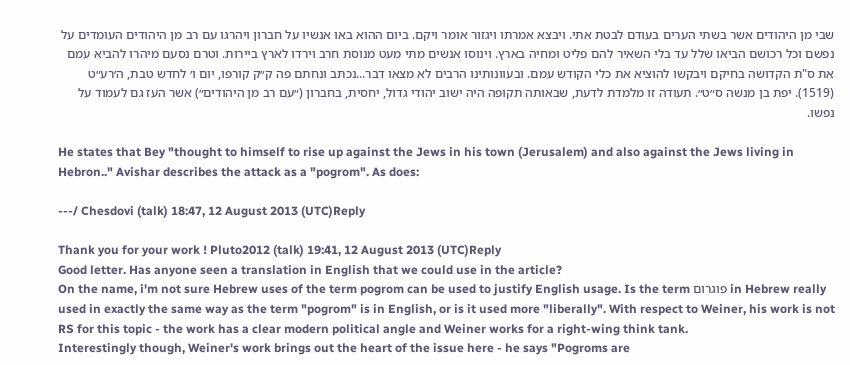שבי מן היהודים אשר בשתי הערים בעודם לבטת אתי. ויבצא אמרתו ויגזור אומר ויקם. ביום ההוא באו אנשיו על חברון ויהרגו עם רב מן היהודים העומדים על נפשם וכל רכושם הביאו שלל עד בלי השאיר להם פליט ומחיה בארץ. וינוסו אנשים מתי מעט מנוסת חרב וירדו לארץ ביירות. וטרם נסעם מיהרו להביא עמם את ס"ת הקדושה בחיקם ויבקשו להוציא את כלי הקודש עמם. ובעוונותינו הרבים לא מצאו דבר...נכתב ונחתם פה ק״ק קורפו, יום ו׳ לחדש טבת, ה׳רע״ט (1519). יפת בן מנשה ס״ט״. תעודה זו מלמדת לדעת, שבאותה תקופה היה ישוב יהודי גדול, יחסית, בחברון (״עם רב מן היהודים״) אשר העז גם לעמוד על נפשו.

He states that Bey "thought to himself to rise up against the Jews in his town (Jerusalem) and also against the Jews living in Hebron.." Avishar describes the attack as a "pogrom". As does:

---/ Chesdovi (talk) 18:47, 12 August 2013 (UTC)Reply

Thank you for your work ! Pluto2012 (talk) 19:41, 12 August 2013 (UTC)Reply
Good letter. Has anyone seen a translation in English that we could use in the article?
On the name, i'm not sure Hebrew uses of the term pogrom can be used to justify English usage. Is the term פוגרום in Hebrew really used in exactly the same way as the term "pogrom" is in English, or is it used more "liberally". With respect to Weiner, his work is not RS for this topic - the work has a clear modern political angle and Weiner works for a right-wing think tank.
Interestingly though, Weiner's work brings out the heart of the issue here - he says "Pogroms are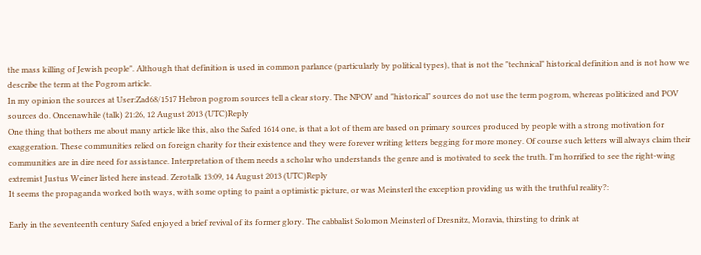the mass killing of Jewish people". Although that definition is used in common parlance (particularly by political types), that is not the "technical" historical definition and is not how we describe the term at the Pogrom article.
In my opinion the sources at User:Zad68/1517 Hebron pogrom sources tell a clear story. The NPOV and "historical" sources do not use the term pogrom, whereas politicized and POV sources do. Oncenawhile (talk) 21:26, 12 August 2013 (UTC)Reply
One thing that bothers me about many article like this, also the Safed 1614 one, is that a lot of them are based on primary sources produced by people with a strong motivation for exaggeration. These communities relied on foreign charity for their existence and they were forever writing letters begging for more money. Of course such letters will always claim their communities are in dire need for assistance. Interpretation of them needs a scholar who understands the genre and is motivated to seek the truth. I'm horrified to see the right-wing extremist Justus Weiner listed here instead. Zerotalk 13:09, 14 August 2013 (UTC)Reply
It seems the propaganda worked both ways, with some opting to paint a optimistic picture, or was Meinsterl the exception providing us with the truthful reality?:

Early in the seventeenth century Safed enjoyed a brief revival of its former glory. The cabbalist Solomon Meinsterl of Dresnitz, Moravia, thirsting to drink at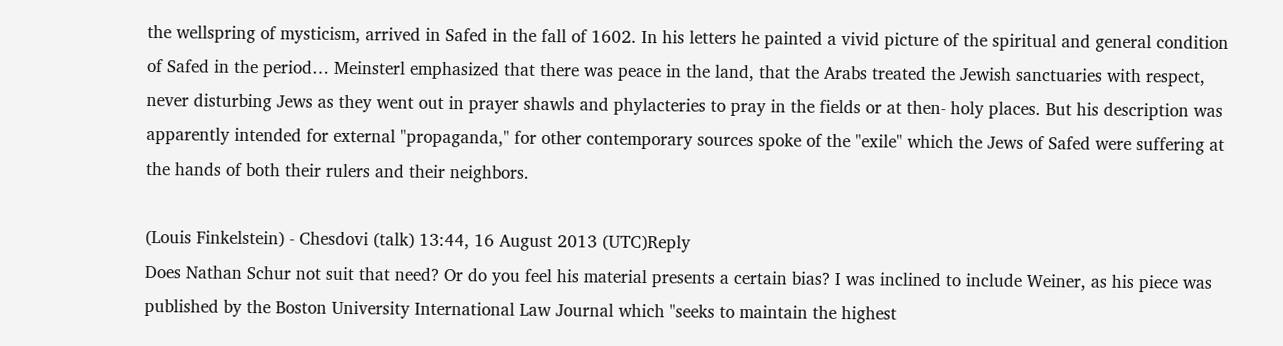the wellspring of mysticism, arrived in Safed in the fall of 1602. In his letters he painted a vivid picture of the spiritual and general condition of Safed in the period… Meinsterl emphasized that there was peace in the land, that the Arabs treated the Jewish sanctuaries with respect, never disturbing Jews as they went out in prayer shawls and phylacteries to pray in the fields or at then- holy places. But his description was apparently intended for external "propaganda," for other contemporary sources spoke of the "exile" which the Jews of Safed were suffering at the hands of both their rulers and their neighbors.

(Louis Finkelstein) - Chesdovi (talk) 13:44, 16 August 2013 (UTC)Reply
Does Nathan Schur not suit that need? Or do you feel his material presents a certain bias? I was inclined to include Weiner, as his piece was published by the Boston University International Law Journal which "seeks to maintain the highest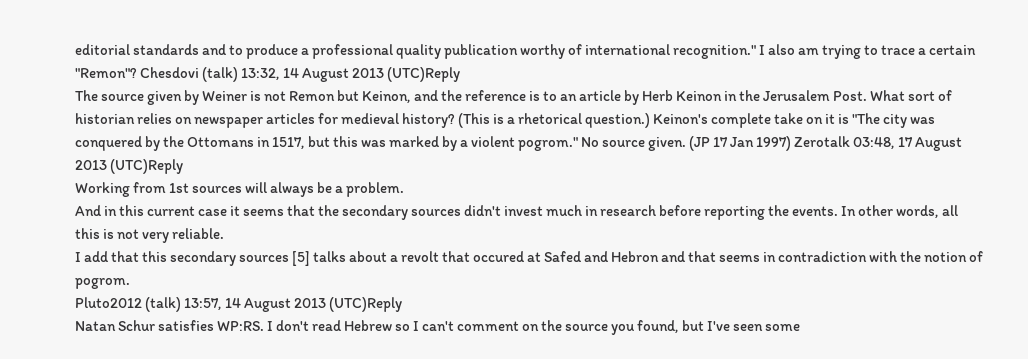editorial standards and to produce a professional quality publication worthy of international recognition." I also am trying to trace a certain "Remon"? Chesdovi (talk) 13:32, 14 August 2013 (UTC)Reply
The source given by Weiner is not Remon but Keinon, and the reference is to an article by Herb Keinon in the Jerusalem Post. What sort of historian relies on newspaper articles for medieval history? (This is a rhetorical question.) Keinon's complete take on it is "The city was conquered by the Ottomans in 1517, but this was marked by a violent pogrom." No source given. (JP 17 Jan 1997) Zerotalk 03:48, 17 August 2013 (UTC)Reply
Working from 1st sources will always be a problem.
And in this current case it seems that the secondary sources didn't invest much in research before reporting the events. In other words, all this is not very reliable.
I add that this secondary sources [5] talks about a revolt that occured at Safed and Hebron and that seems in contradiction with the notion of pogrom.
Pluto2012 (talk) 13:57, 14 August 2013 (UTC)Reply
Natan Schur satisfies WP:RS. I don't read Hebrew so I can't comment on the source you found, but I've seen some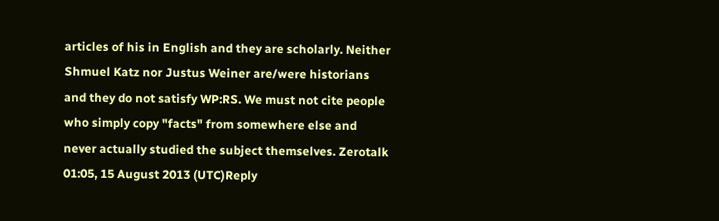articles of his in English and they are scholarly. Neither Shmuel Katz nor Justus Weiner are/were historians and they do not satisfy WP:RS. We must not cite people who simply copy "facts" from somewhere else and never actually studied the subject themselves. Zerotalk 01:05, 15 August 2013 (UTC)Reply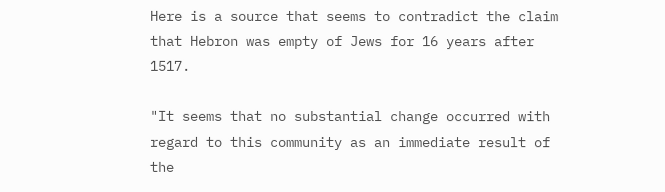Here is a source that seems to contradict the claim that Hebron was empty of Jews for 16 years after 1517.

"It seems that no substantial change occurred with regard to this community as an immediate result of the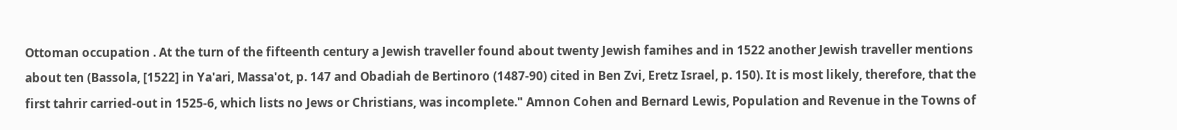Ottoman occupation . At the turn of the fifteenth century a Jewish traveller found about twenty Jewish famihes and in 1522 another Jewish traveller mentions about ten (Bassola, [1522] in Ya'ari, Massa'ot, p. 147 and Obadiah de Bertinoro (1487-90) cited in Ben Zvi, Eretz Israel, p. 150). It is most likely, therefore, that the first tahrir carried-out in 1525-6, which lists no Jews or Christians, was incomplete." Amnon Cohen and Bernard Lewis, Population and Revenue in the Towns of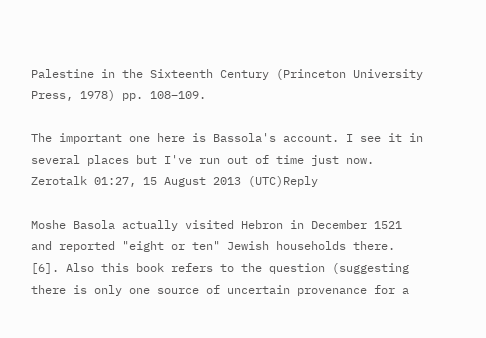Palestine in the Sixteenth Century (Princeton University Press, 1978) pp. 108–109.

The important one here is Bassola's account. I see it in several places but I've run out of time just now. Zerotalk 01:27, 15 August 2013 (UTC)Reply

Moshe Basola actually visited Hebron in December 1521 and reported "eight or ten" Jewish households there. [6]. Also this book refers to the question (suggesting there is only one source of uncertain provenance for a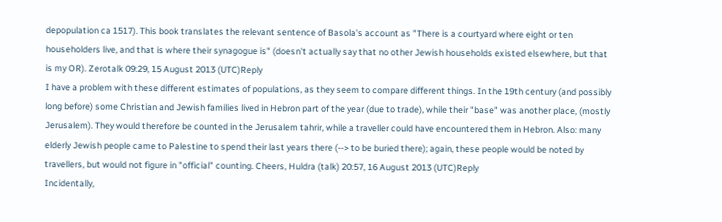depopulation ca 1517). This book translates the relevant sentence of Basola's account as "There is a courtyard where eight or ten householders live, and that is where their synagogue is" (doesn't actually say that no other Jewish households existed elsewhere, but that is my OR). Zerotalk 09:29, 15 August 2013 (UTC)Reply
I have a problem with these different estimates of populations, as they seem to compare different things. In the 19th century (and possibly long before) some Christian and Jewish families lived in Hebron part of the year (due to trade), while their "base" was another place, (mostly Jerusalem). They would therefore be counted in the Jerusalem tahrir, while a traveller could have encountered them in Hebron. Also: many elderly Jewish people came to Palestine to spend their last years there (--> to be buried there); again, these people would be noted by travellers, but would not figure in "official" counting. Cheers, Huldra (talk) 20:57, 16 August 2013 (UTC)Reply
Incidentally,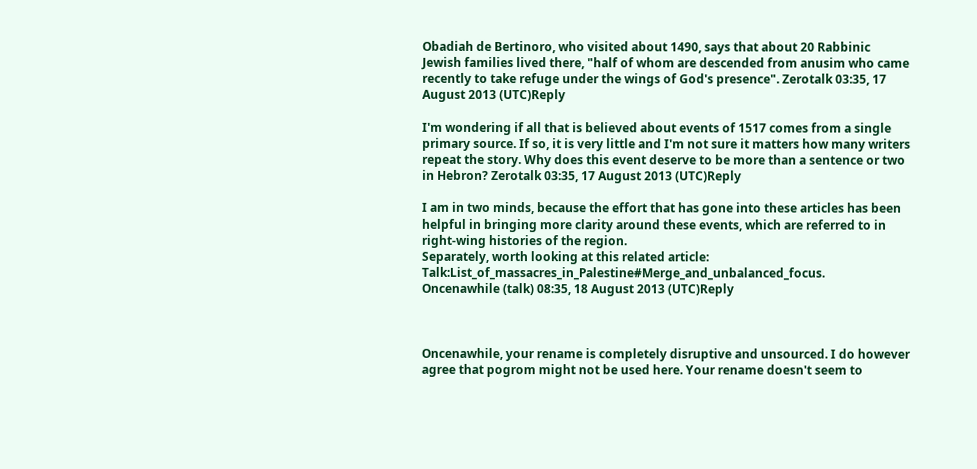Obadiah de Bertinoro, who visited about 1490, says that about 20 Rabbinic Jewish families lived there, "half of whom are descended from anusim who came recently to take refuge under the wings of God's presence". Zerotalk 03:35, 17 August 2013 (UTC)Reply

I'm wondering if all that is believed about events of 1517 comes from a single primary source. If so, it is very little and I'm not sure it matters how many writers repeat the story. Why does this event deserve to be more than a sentence or two in Hebron? Zerotalk 03:35, 17 August 2013 (UTC)Reply

I am in two minds, because the effort that has gone into these articles has been helpful in bringing more clarity around these events, which are referred to in right-wing histories of the region.
Separately, worth looking at this related article: Talk:List_of_massacres_in_Palestine#Merge_and_unbalanced_focus.
Oncenawhile (talk) 08:35, 18 August 2013 (UTC)Reply



Oncenawhile, your rename is completely disruptive and unsourced. I do however agree that pogrom might not be used here. Your rename doesn't seem to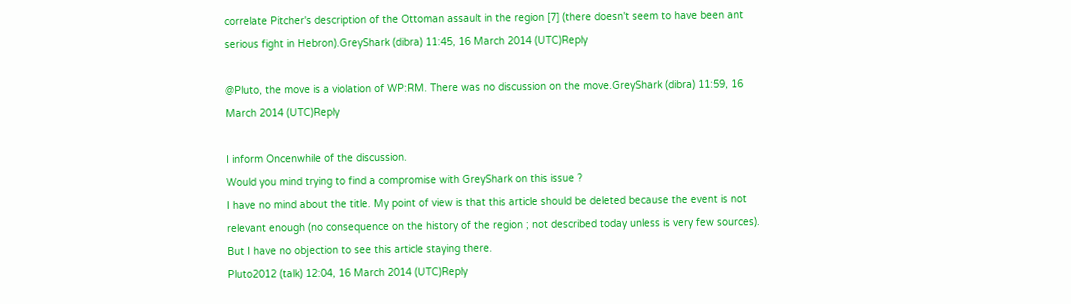correlate Pitcher's description of the Ottoman assault in the region [7] (there doesn't seem to have been ant serious fight in Hebron).GreyShark (dibra) 11:45, 16 March 2014 (UTC)Reply

@Pluto, the move is a violation of WP:RM. There was no discussion on the move.GreyShark (dibra) 11:59, 16 March 2014 (UTC)Reply

I inform Oncenwhile of the discussion.
Would you mind trying to find a compromise with GreyShark on this issue ?
I have no mind about the title. My point of view is that this article should be deleted because the event is not relevant enough (no consequence on the history of the region ; not described today unless is very few sources).
But I have no objection to see this article staying there.
Pluto2012 (talk) 12:04, 16 March 2014 (UTC)Reply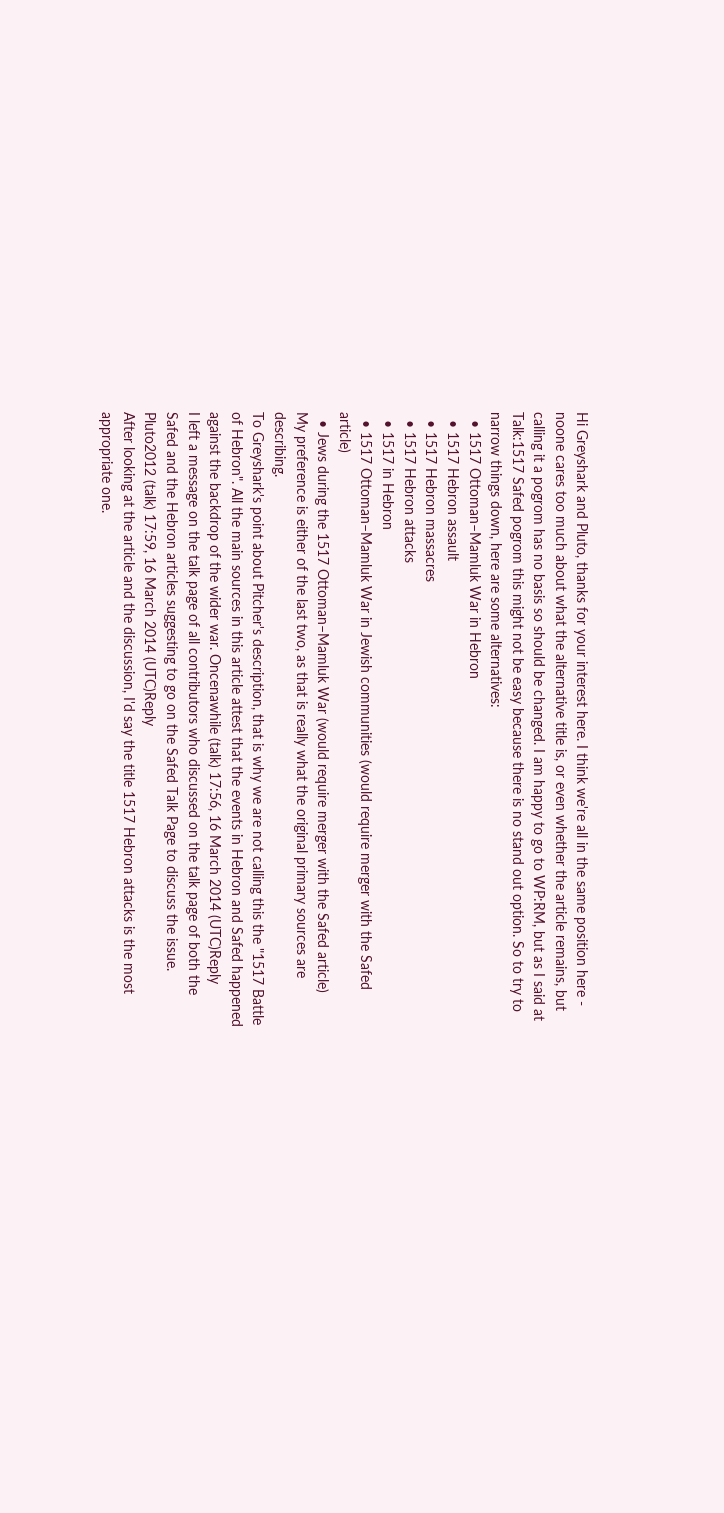Hi Greyshark and Pluto, thanks for your interest here. I think we're all in the same position here - noone cares too much about what the alternative title is, or even whether the article remains, but calling it a pogrom has no basis so should be changed. I am happy to go to WP:RM, but as I said at Talk:1517 Safed pogrom this might not be easy because there is no stand out option. So to try to narrow things down, here are some alternatives:
  • 1517 Ottoman–Mamluk War in Hebron
  • 1517 Hebron assault
  • 1517 Hebron massacres
  • 1517 Hebron attacks
  • 1517 in Hebron
  • 1517 Ottoman–Mamluk War in Jewish communities (would require merger with the Safed article)
  • Jews during the 1517 Ottoman–Mamluk War (would require merger with the Safed article)
My preference is either of the last two, as that is really what the original primary sources are describing.
To Greyshark's point about Pitcher's description, that is why we are not calling this the "1517 Battle of Hebron". All the main sources in this article attest that the events in Hebron and Safed happened against the backdrop of the wider war. Oncenawhile (talk) 17:56, 16 March 2014 (UTC)Reply
I left a message on the talk page of all contributors who discussed on the talk page of both the Safed and the Hebron articles suggesting to go on the Safed Talk Page to discuss the issue. Pluto2012 (talk) 17:59, 16 March 2014 (UTC)Reply
After looking at the article and the discussion, I'd say the title 1517 Hebron attacks is the most appropriate one.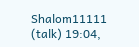Shalom11111 (talk) 19:04,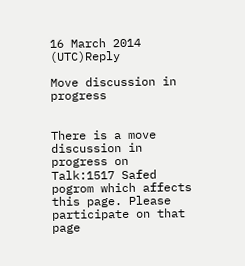16 March 2014 (UTC)Reply

Move discussion in progress


There is a move discussion in progress on Talk:1517 Safed pogrom which affects this page. Please participate on that page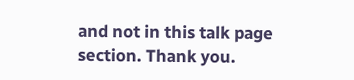and not in this talk page section. Thank you.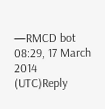—RMCD bot 08:29, 17 March 2014 (UTC)Reply